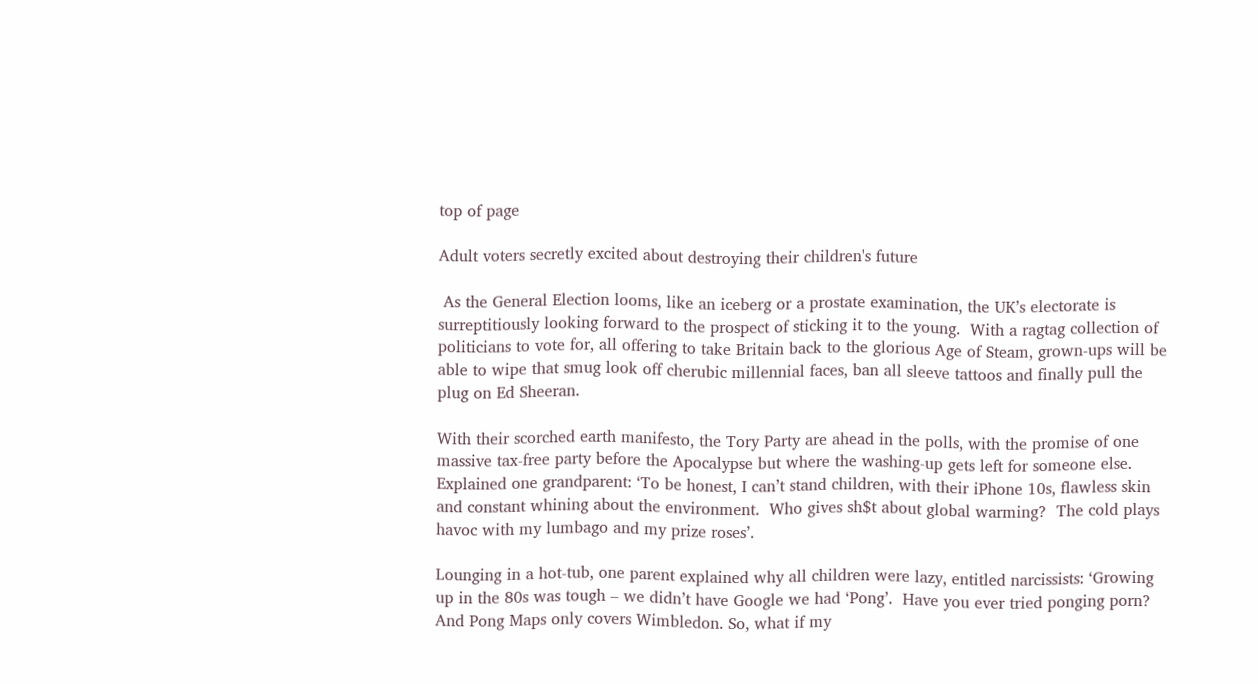top of page

Adult voters secretly excited about destroying their children's future

 As the General Election looms, like an iceberg or a prostate examination, the UK’s electorate is surreptitiously looking forward to the prospect of sticking it to the young.  With a ragtag collection of politicians to vote for, all offering to take Britain back to the glorious Age of Steam, grown-ups will be able to wipe that smug look off cherubic millennial faces, ban all sleeve tattoos and finally pull the plug on Ed Sheeran.

With their scorched earth manifesto, the Tory Party are ahead in the polls, with the promise of one massive tax-free party before the Apocalypse but where the washing-up gets left for someone else. Explained one grandparent: ‘To be honest, I can’t stand children, with their iPhone 10s, flawless skin and constant whining about the environment.  Who gives sh$t about global warming?  The cold plays havoc with my lumbago and my prize roses’.

Lounging in a hot-tub, one parent explained why all children were lazy, entitled narcissists: ‘Growing up in the 80s was tough – we didn’t have Google we had ‘Pong’.  Have you ever tried ponging porn? And Pong Maps only covers Wimbledon. So, what if my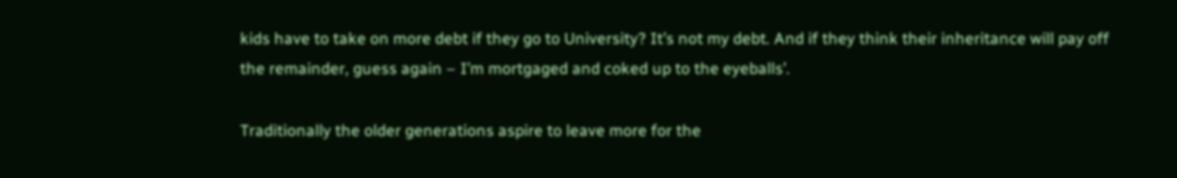kids have to take on more debt if they go to University? It’s not my debt. And if they think their inheritance will pay off the remainder, guess again – I’m mortgaged and coked up to the eyeballs’.

Traditionally the older generations aspire to leave more for the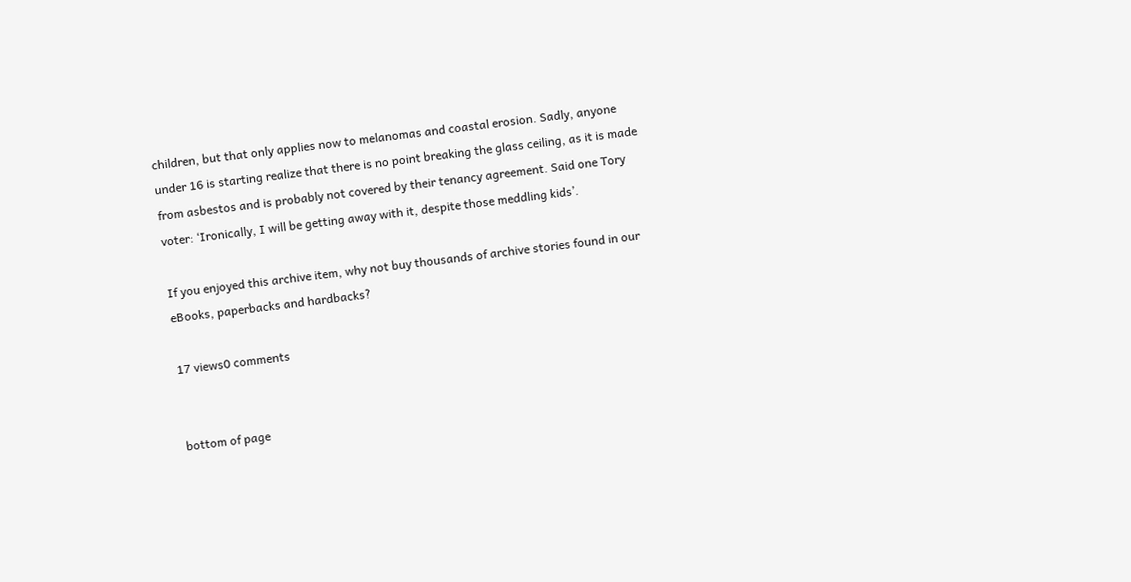children, but that only applies now to melanomas and coastal erosion. Sadly, anyone under 16 is starting realize that there is no point breaking the glass ceiling, as it is made from asbestos and is probably not covered by their tenancy agreement. Said one Tory voter: ‘Ironically, I will be getting away with it, despite those meddling kids’.

If you enjoyed this archive item, why not buy thousands of archive stories found in our eBooks, paperbacks and hardbacks?

17 views0 comments


bottom of page